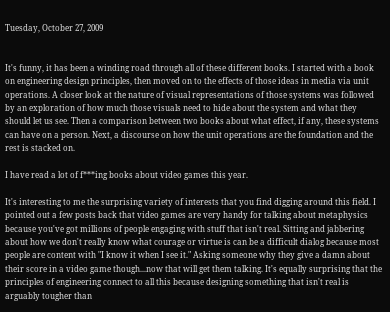Tuesday, October 27, 2009


It's funny, it has been a winding road through all of these different books. I started with a book on engineering design principles, then moved on to the effects of those ideas in media via unit operations. A closer look at the nature of visual representations of those systems was followed by an exploration of how much those visuals need to hide about the system and what they should let us see. Then a comparison between two books about what effect, if any, these systems can have on a person. Next, a discourse on how the unit operations are the foundation and the rest is stacked on.

I have read a lot of f***ing books about video games this year.

It's interesting to me the surprising variety of interests that you find digging around this field. I pointed out a few posts back that video games are very handy for talking about metaphysics because you've got millions of people engaging with stuff that isn't real. Sitting and jabbering about how we don't really know what courage or virtue is can be a difficult dialog because most people are content with "I know it when I see it." Asking someone why they give a damn about their score in a video game though...now that will get them talking. It's equally surprising that the principles of engineering connect to all this because designing something that isn't real is arguably tougher than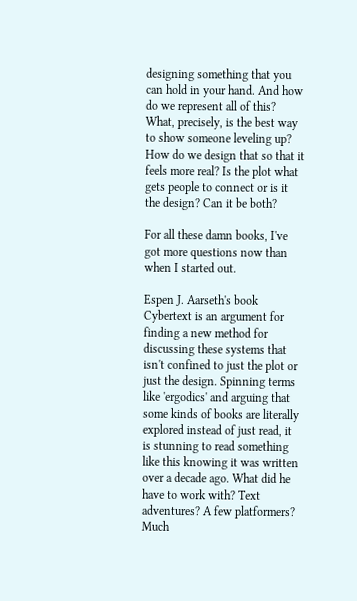designing something that you can hold in your hand. And how do we represent all of this? What, precisely, is the best way to show someone leveling up? How do we design that so that it feels more real? Is the plot what gets people to connect or is it the design? Can it be both?

For all these damn books, I've got more questions now than when I started out.

Espen J. Aarseth's book Cybertext is an argument for finding a new method for discussing these systems that isn't confined to just the plot or just the design. Spinning terms like 'ergodics' and arguing that some kinds of books are literally explored instead of just read, it is stunning to read something like this knowing it was written over a decade ago. What did he have to work with? Text adventures? A few platformers? Much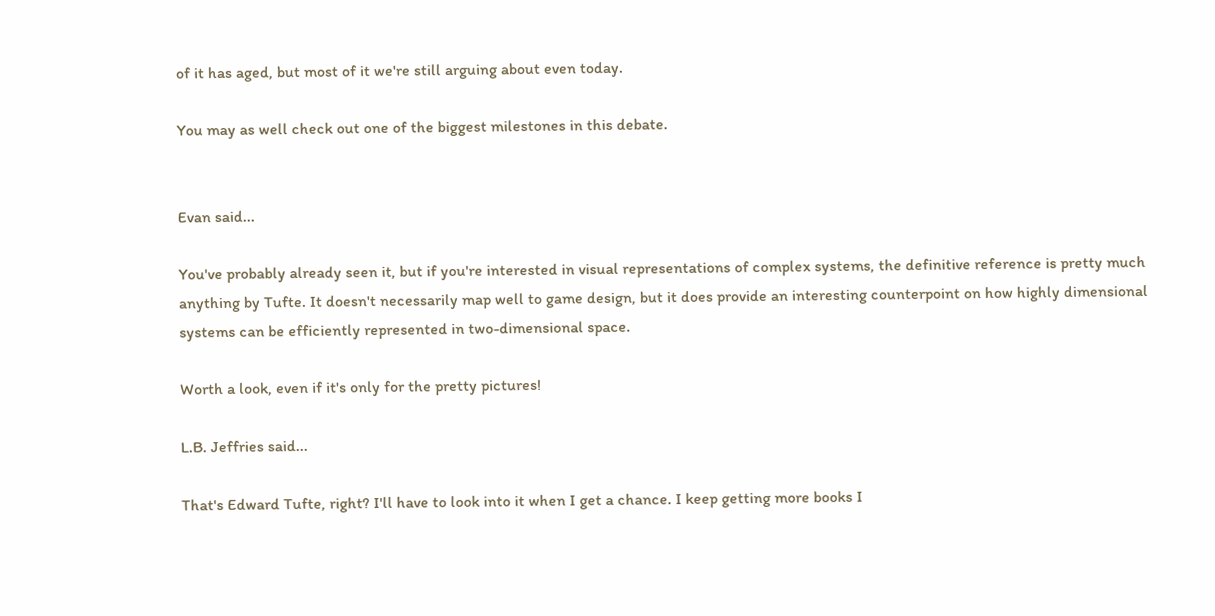of it has aged, but most of it we're still arguing about even today.

You may as well check out one of the biggest milestones in this debate.


Evan said...

You've probably already seen it, but if you're interested in visual representations of complex systems, the definitive reference is pretty much anything by Tufte. It doesn't necessarily map well to game design, but it does provide an interesting counterpoint on how highly dimensional systems can be efficiently represented in two-dimensional space.

Worth a look, even if it's only for the pretty pictures!

L.B. Jeffries said...

That's Edward Tufte, right? I'll have to look into it when I get a chance. I keep getting more books I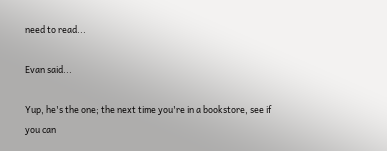need to read...

Evan said...

Yup, he's the one; the next time you're in a bookstore, see if you can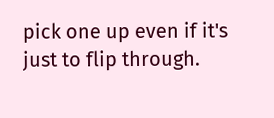pick one up even if it's just to flip through.